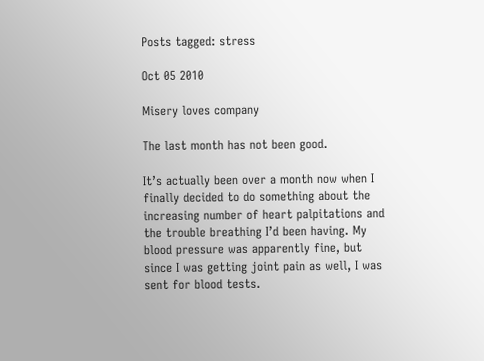Posts tagged: stress

Oct 05 2010

Misery loves company

The last month has not been good.

It’s actually been over a month now when I finally decided to do something about the increasing number of heart palpitations and the trouble breathing I’d been having. My blood pressure was apparently fine, but since I was getting joint pain as well, I was sent for blood tests.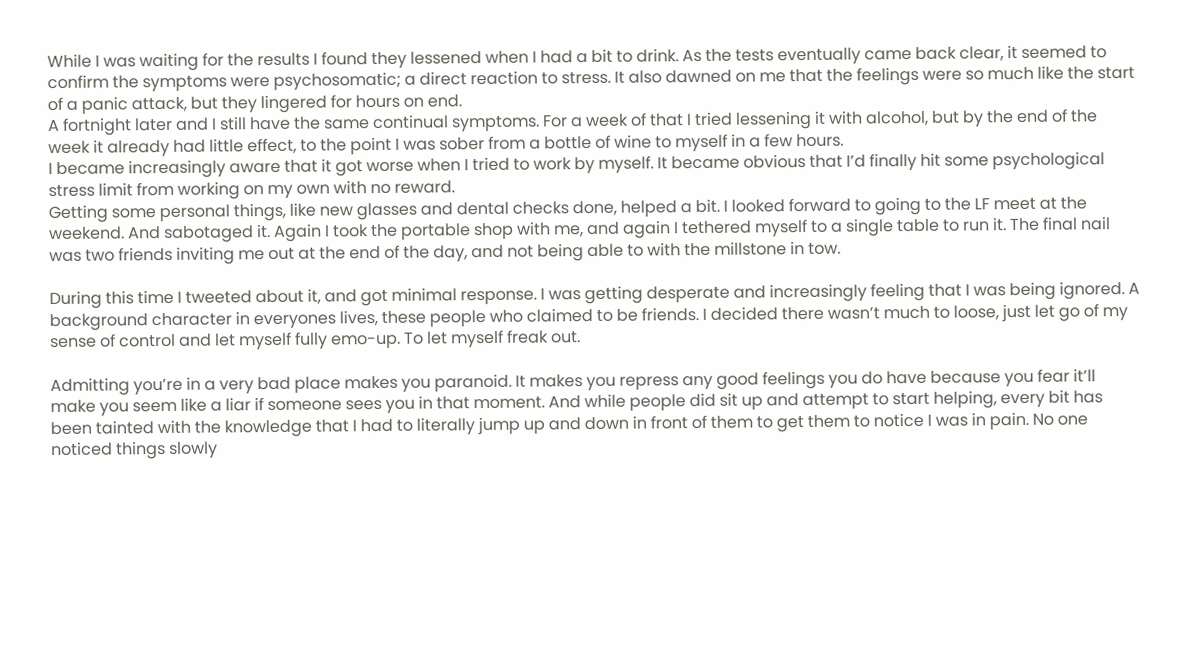While I was waiting for the results I found they lessened when I had a bit to drink. As the tests eventually came back clear, it seemed to confirm the symptoms were psychosomatic; a direct reaction to stress. It also dawned on me that the feelings were so much like the start of a panic attack, but they lingered for hours on end.
A fortnight later and I still have the same continual symptoms. For a week of that I tried lessening it with alcohol, but by the end of the week it already had little effect, to the point I was sober from a bottle of wine to myself in a few hours.
I became increasingly aware that it got worse when I tried to work by myself. It became obvious that I’d finally hit some psychological stress limit from working on my own with no reward.
Getting some personal things, like new glasses and dental checks done, helped a bit. I looked forward to going to the LF meet at the weekend. And sabotaged it. Again I took the portable shop with me, and again I tethered myself to a single table to run it. The final nail was two friends inviting me out at the end of the day, and not being able to with the millstone in tow.

During this time I tweeted about it, and got minimal response. I was getting desperate and increasingly feeling that I was being ignored. A background character in everyones lives, these people who claimed to be friends. I decided there wasn’t much to loose, just let go of my sense of control and let myself fully emo-up. To let myself freak out.

Admitting you’re in a very bad place makes you paranoid. It makes you repress any good feelings you do have because you fear it’ll make you seem like a liar if someone sees you in that moment. And while people did sit up and attempt to start helping, every bit has been tainted with the knowledge that I had to literally jump up and down in front of them to get them to notice I was in pain. No one noticed things slowly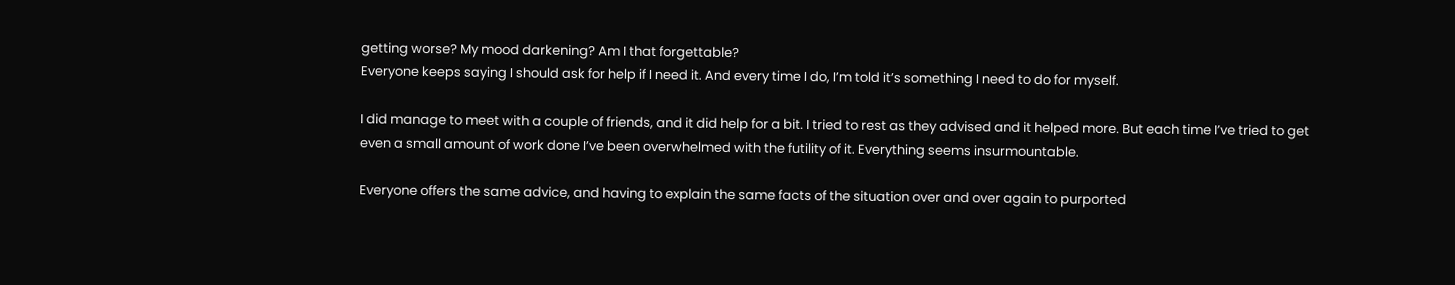getting worse? My mood darkening? Am I that forgettable?
Everyone keeps saying I should ask for help if I need it. And every time I do, I’m told it’s something I need to do for myself.

I did manage to meet with a couple of friends, and it did help for a bit. I tried to rest as they advised and it helped more. But each time I’ve tried to get even a small amount of work done I’ve been overwhelmed with the futility of it. Everything seems insurmountable.

Everyone offers the same advice, and having to explain the same facts of the situation over and over again to purported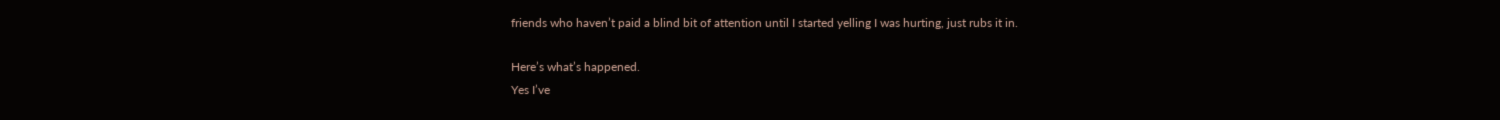friends who haven’t paid a blind bit of attention until I started yelling I was hurting, just rubs it in.

Here’s what’s happened.
Yes I’ve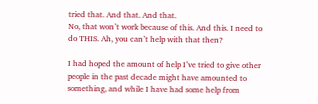tried that. And that. And that.
No, that won’t work because of this. And this. I need to do THIS. Ah, you can’t help with that then?

I had hoped the amount of help I’ve tried to give other people in the past decade might have amounted to something, and while I have had some help from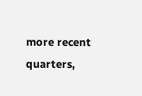more recent quarters,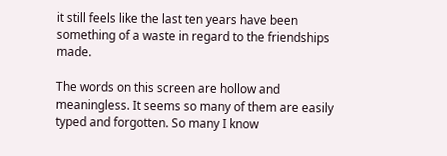it still feels like the last ten years have been something of a waste in regard to the friendships made.

The words on this screen are hollow and meaningless. It seems so many of them are easily typed and forgotten. So many I know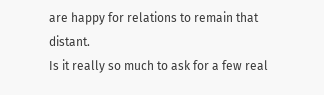are happy for relations to remain that distant.
Is it really so much to ask for a few real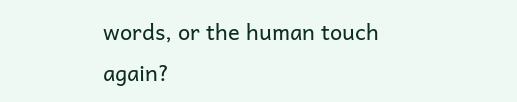words, or the human touch again?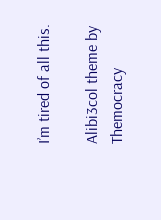I’m tired of all this.

Alibi3col theme by Themocracy